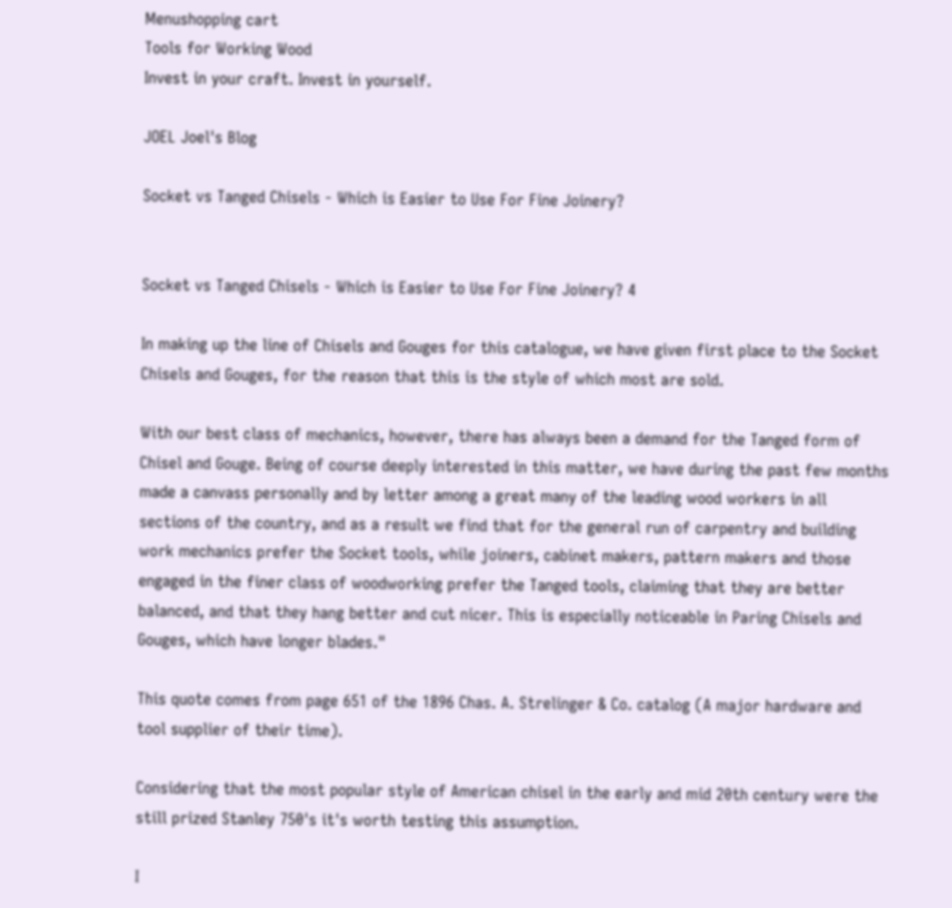Menushopping cart
Tools for Working Wood
Invest in your craft. Invest in yourself.

JOEL Joel's Blog

Socket vs Tanged Chisels - Which is Easier to Use For Fine Joinery?


Socket vs Tanged Chisels - Which is Easier to Use For Fine Joinery? 4

In making up the line of Chisels and Gouges for this catalogue, we have given first place to the Socket Chisels and Gouges, for the reason that this is the style of which most are sold.

With our best class of mechanics, however, there has always been a demand for the Tanged form of Chisel and Gouge. Being of course deeply interested in this matter, we have during the past few months made a canvass personally and by letter among a great many of the leading wood workers in all sections of the country, and as a result we find that for the general run of carpentry and building work mechanics prefer the Socket tools, while joiners, cabinet makers, pattern makers and those engaged in the finer class of woodworking prefer the Tanged tools, claiming that they are better balanced, and that they hang better and cut nicer. This is especially noticeable in Paring Chisels and Gouges, which have longer blades."

This quote comes from page 651 of the 1896 Chas. A. Strelinger & Co. catalog (A major hardware and tool supplier of their time).

Considering that the most popular style of American chisel in the early and mid 20th century were the still prized Stanley 750's it's worth testing this assumption.

I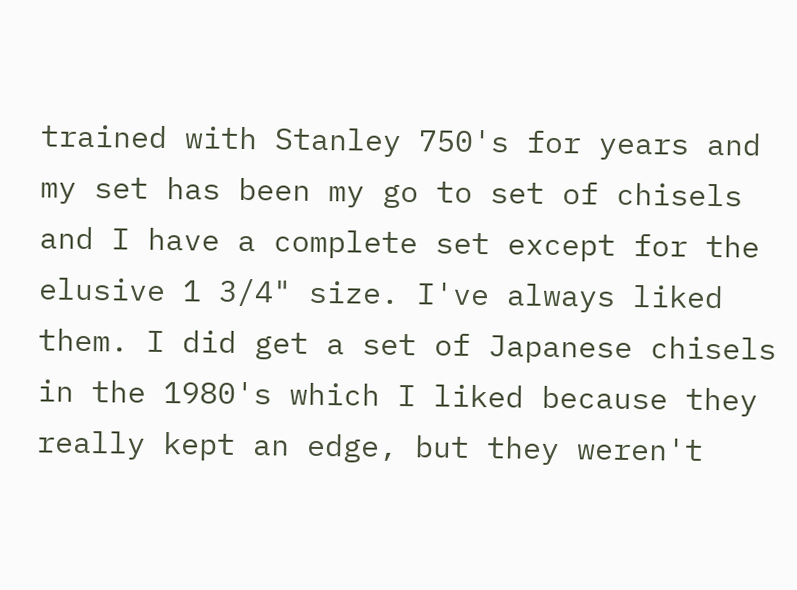trained with Stanley 750's for years and my set has been my go to set of chisels and I have a complete set except for the elusive 1 3/4" size. I've always liked them. I did get a set of Japanese chisels in the 1980's which I liked because they really kept an edge, but they weren't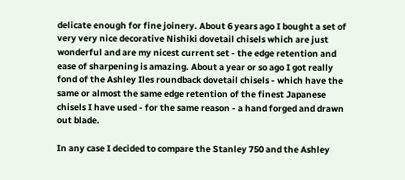delicate enough for fine joinery. About 6 years ago I bought a set of very very nice decorative Nishiki dovetail chisels which are just wonderful and are my nicest current set - the edge retention and ease of sharpening is amazing. About a year or so ago I got really fond of the Ashley Iles roundback dovetail chisels - which have the same or almost the same edge retention of the finest Japanese chisels I have used - for the same reason - a hand forged and drawn out blade.

In any case I decided to compare the Stanley 750 and the Ashley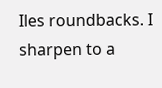Iles roundbacks. I sharpen to a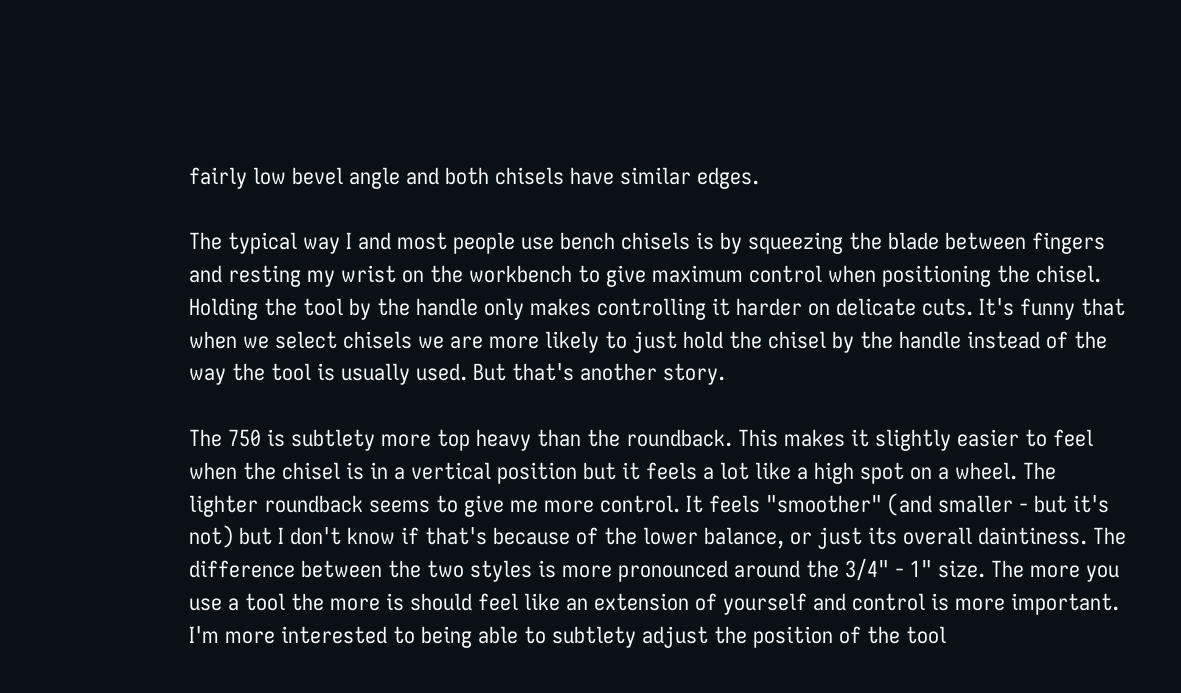fairly low bevel angle and both chisels have similar edges.

The typical way I and most people use bench chisels is by squeezing the blade between fingers and resting my wrist on the workbench to give maximum control when positioning the chisel. Holding the tool by the handle only makes controlling it harder on delicate cuts. It's funny that when we select chisels we are more likely to just hold the chisel by the handle instead of the way the tool is usually used. But that's another story.

The 750 is subtlety more top heavy than the roundback. This makes it slightly easier to feel when the chisel is in a vertical position but it feels a lot like a high spot on a wheel. The lighter roundback seems to give me more control. It feels "smoother" (and smaller - but it's not) but I don't know if that's because of the lower balance, or just its overall daintiness. The difference between the two styles is more pronounced around the 3/4" - 1" size. The more you use a tool the more is should feel like an extension of yourself and control is more important. I'm more interested to being able to subtlety adjust the position of the tool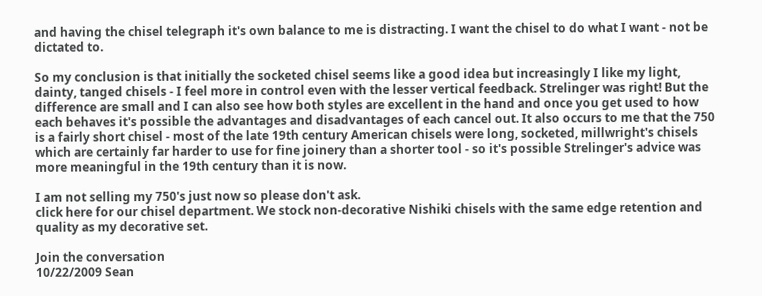and having the chisel telegraph it's own balance to me is distracting. I want the chisel to do what I want - not be dictated to.

So my conclusion is that initially the socketed chisel seems like a good idea but increasingly I like my light, dainty, tanged chisels - I feel more in control even with the lesser vertical feedback. Strelinger was right! But the difference are small and I can also see how both styles are excellent in the hand and once you get used to how each behaves it's possible the advantages and disadvantages of each cancel out. It also occurs to me that the 750 is a fairly short chisel - most of the late 19th century American chisels were long, socketed, millwright's chisels which are certainly far harder to use for fine joinery than a shorter tool - so it's possible Strelinger's advice was more meaningful in the 19th century than it is now.

I am not selling my 750's just now so please don't ask.
click here for our chisel department. We stock non-decorative Nishiki chisels with the same edge retention and quality as my decorative set.

Join the conversation
10/22/2009 Sean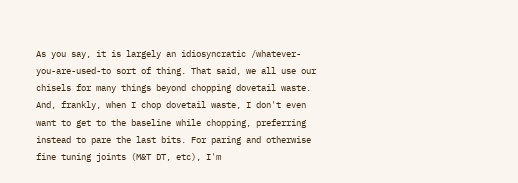As you say, it is largely an idiosyncratic /whatever-you-are-used-to sort of thing. That said, we all use our chisels for many things beyond chopping dovetail waste. And, frankly, when I chop dovetail waste, I don't even want to get to the baseline while chopping, preferring instead to pare the last bits. For paring and otherwise fine tuning joints (M&T DT, etc), I'm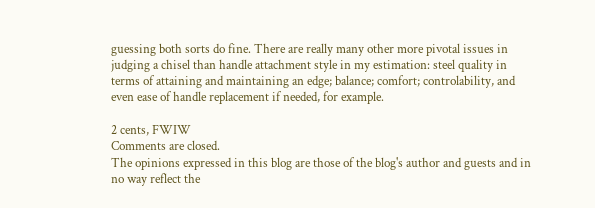guessing both sorts do fine. There are really many other more pivotal issues in judging a chisel than handle attachment style in my estimation: steel quality in terms of attaining and maintaining an edge; balance; comfort; controlability, and even ease of handle replacement if needed, for example.

2 cents, FWIW
Comments are closed.
The opinions expressed in this blog are those of the blog's author and guests and in no way reflect the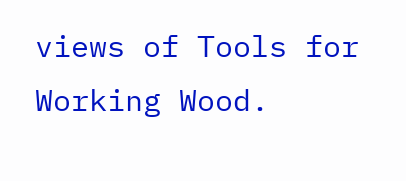views of Tools for Working Wood.